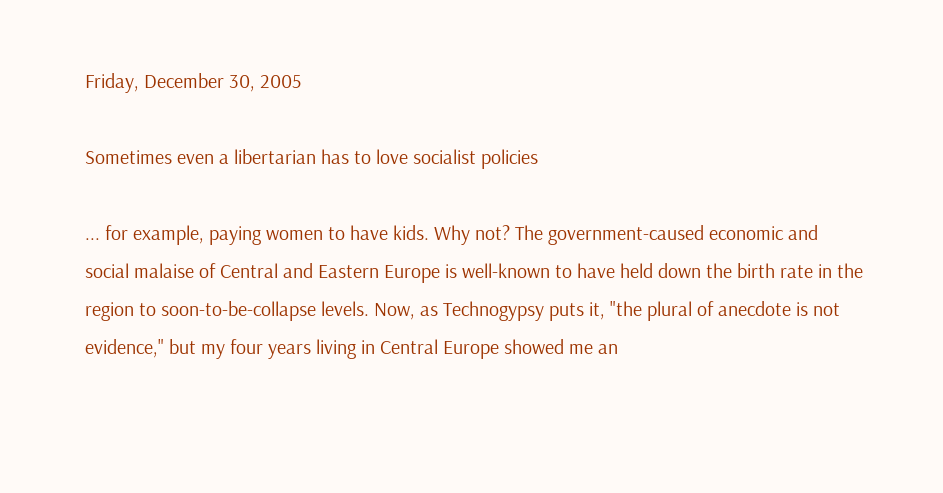Friday, December 30, 2005

Sometimes even a libertarian has to love socialist policies

... for example, paying women to have kids. Why not? The government-caused economic and social malaise of Central and Eastern Europe is well-known to have held down the birth rate in the region to soon-to-be-collapse levels. Now, as Technogypsy puts it, "the plural of anecdote is not evidence," but my four years living in Central Europe showed me an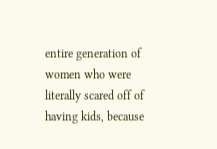entire generation of women who were literally scared off of having kids, because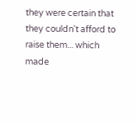they were certain that they couldn't afford to raise them... which made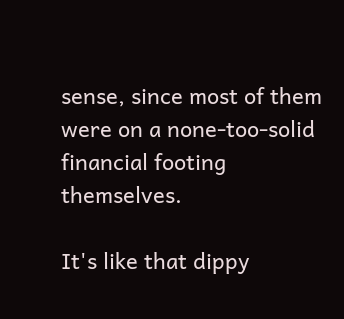sense, since most of them were on a none-too-solid financial footing themselves.

It's like that dippy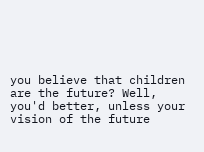you believe that children are the future? Well, you'd better, unless your vision of the future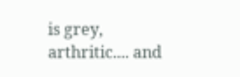is grey, arthritic.... and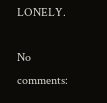LONELY.

No comments: